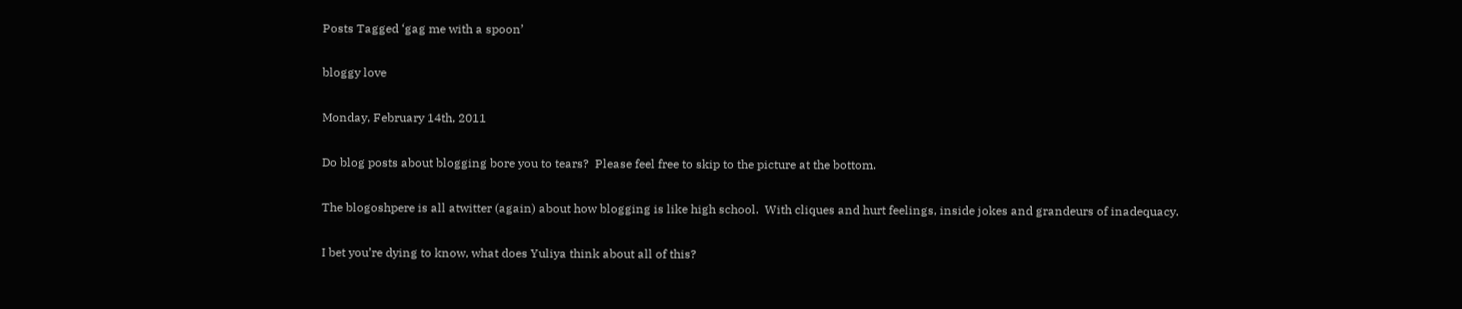Posts Tagged ‘gag me with a spoon’

bloggy love

Monday, February 14th, 2011

Do blog posts about blogging bore you to tears?  Please feel free to skip to the picture at the bottom.

The blogoshpere is all atwitter (again) about how blogging is like high school.  With cliques and hurt feelings, inside jokes and grandeurs of inadequacy.

I bet you’re dying to know, what does Yuliya think about all of this?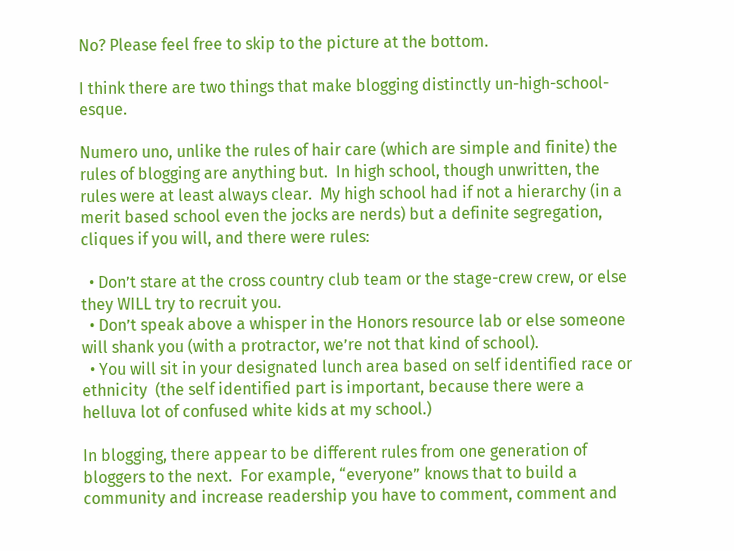No? Please feel free to skip to the picture at the bottom.

I think there are two things that make blogging distinctly un-high-school-esque.

Numero uno, unlike the rules of hair care (which are simple and finite) the rules of blogging are anything but.  In high school, though unwritten, the rules were at least always clear.  My high school had if not a hierarchy (in a merit based school even the jocks are nerds) but a definite segregation, cliques if you will, and there were rules:

  • Don’t stare at the cross country club team or the stage-crew crew, or else they WILL try to recruit you.
  • Don’t speak above a whisper in the Honors resource lab or else someone will shank you (with a protractor, we’re not that kind of school).
  • You will sit in your designated lunch area based on self identified race or ethnicity  (the self identified part is important, because there were a helluva lot of confused white kids at my school.)

In blogging, there appear to be different rules from one generation of bloggers to the next.  For example, “everyone” knows that to build a community and increase readership you have to comment, comment and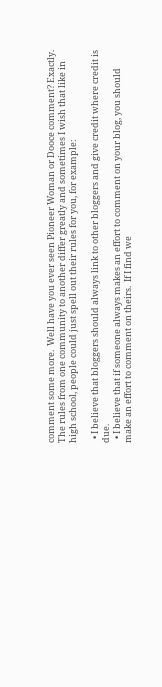comment some more.  Well have you ever seen Pioneer Woman or Dooce comment? Exactly.  The rules from one community to another differ greatly and sometimes I wish that like in high school, people could just spell out their rules for you, for example:

  • I believe that bloggers should always link to other bloggers and give credit where credit is due.
  • I believe that if someone always makes an effort to comment on your blog, you should make an effort to comment on theirs.  If I find we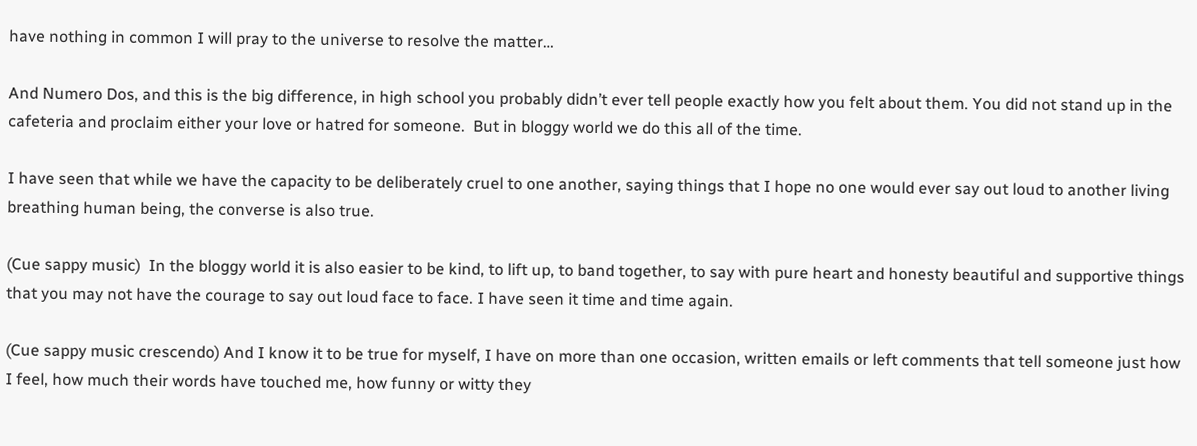have nothing in common I will pray to the universe to resolve the matter…

And Numero Dos, and this is the big difference, in high school you probably didn’t ever tell people exactly how you felt about them. You did not stand up in the cafeteria and proclaim either your love or hatred for someone.  But in bloggy world we do this all of the time.

I have seen that while we have the capacity to be deliberately cruel to one another, saying things that I hope no one would ever say out loud to another living breathing human being, the converse is also true.

(Cue sappy music)  In the bloggy world it is also easier to be kind, to lift up, to band together, to say with pure heart and honesty beautiful and supportive things that you may not have the courage to say out loud face to face. I have seen it time and time again.

(Cue sappy music crescendo) And I know it to be true for myself, I have on more than one occasion, written emails or left comments that tell someone just how I feel, how much their words have touched me, how funny or witty they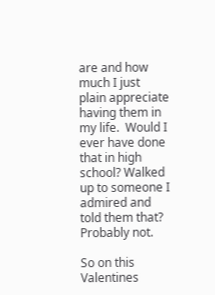are and how much I just plain appreciate having them in my life.  Would I ever have done that in high school? Walked up to someone I admired and told them that? Probably not.

So on this Valentines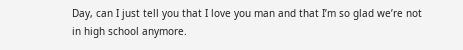Day, can I just tell you that I love you man and that I’m so glad we’re not in high school anymore.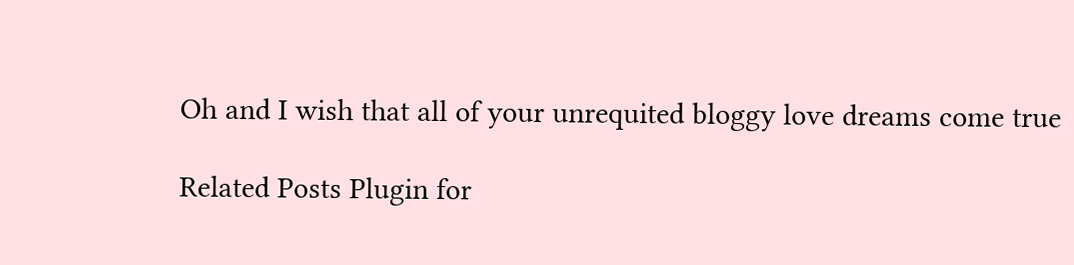Oh and I wish that all of your unrequited bloggy love dreams come true

Related Posts Plugin for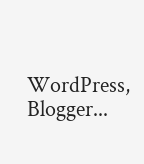WordPress, Blogger...